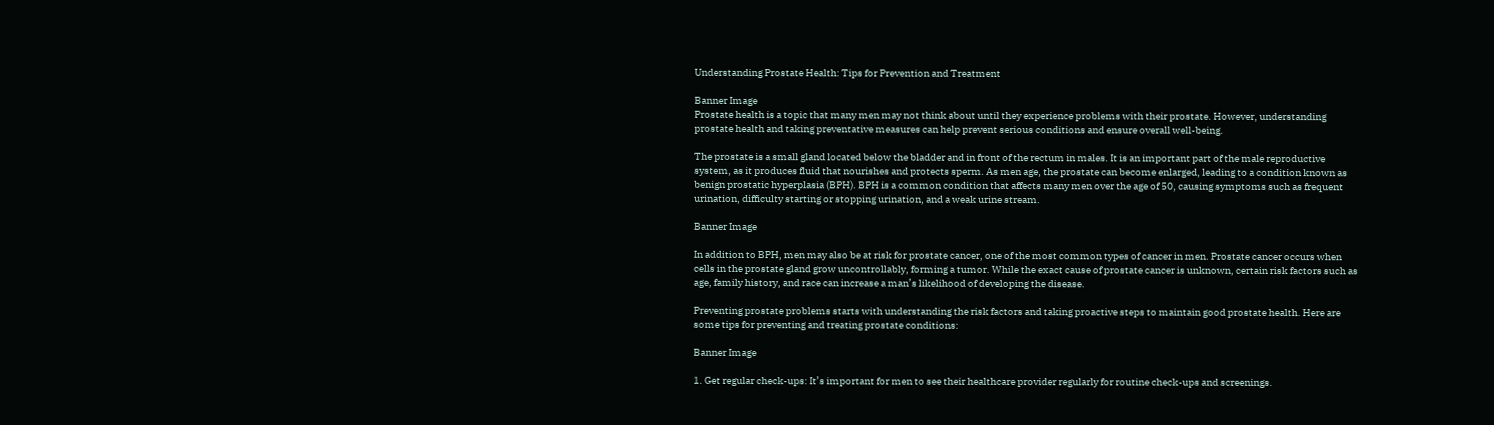Understanding Prostate Health: Tips for Prevention and Treatment

Banner Image
Prostate health is a topic that many men may not think about until they experience problems with their prostate. However, understanding prostate health and taking preventative measures can help prevent serious conditions and ensure overall well-being.

The prostate is a small gland located below the bladder and in front of the rectum in males. It is an important part of the male reproductive system, as it produces fluid that nourishes and protects sperm. As men age, the prostate can become enlarged, leading to a condition known as benign prostatic hyperplasia (BPH). BPH is a common condition that affects many men over the age of 50, causing symptoms such as frequent urination, difficulty starting or stopping urination, and a weak urine stream.

Banner Image

In addition to BPH, men may also be at risk for prostate cancer, one of the most common types of cancer in men. Prostate cancer occurs when cells in the prostate gland grow uncontrollably, forming a tumor. While the exact cause of prostate cancer is unknown, certain risk factors such as age, family history, and race can increase a man’s likelihood of developing the disease.

Preventing prostate problems starts with understanding the risk factors and taking proactive steps to maintain good prostate health. Here are some tips for preventing and treating prostate conditions:

Banner Image

1. Get regular check-ups: It’s important for men to see their healthcare provider regularly for routine check-ups and screenings.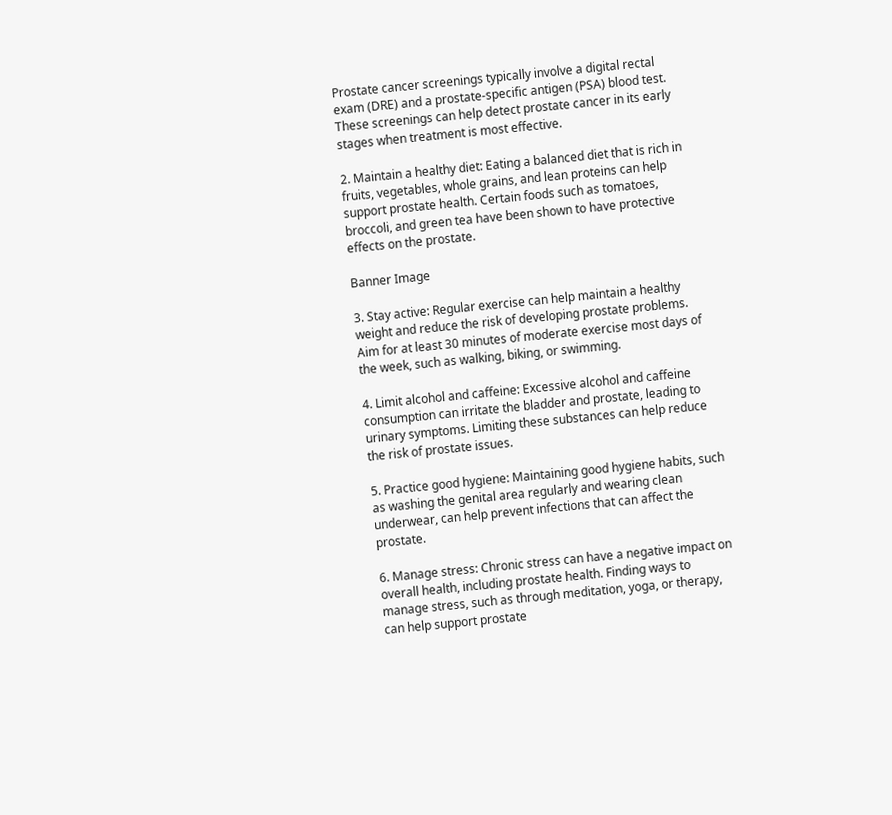Prostate cancer screenings typically involve a digital rectal exam (DRE) and a prostate-specific antigen (PSA) blood test. These screenings can help detect prostate cancer in its early stages when treatment is most effective.

2. Maintain a healthy diet: Eating a balanced diet that is rich in fruits, vegetables, whole grains, and lean proteins can help support prostate health. Certain foods such as tomatoes, broccoli, and green tea have been shown to have protective effects on the prostate.

Banner Image

3. Stay active: Regular exercise can help maintain a healthy weight and reduce the risk of developing prostate problems. Aim for at least 30 minutes of moderate exercise most days of the week, such as walking, biking, or swimming.

4. Limit alcohol and caffeine: Excessive alcohol and caffeine consumption can irritate the bladder and prostate, leading to urinary symptoms. Limiting these substances can help reduce the risk of prostate issues.

5. Practice good hygiene: Maintaining good hygiene habits, such as washing the genital area regularly and wearing clean underwear, can help prevent infections that can affect the prostate.

6. Manage stress: Chronic stress can have a negative impact on overall health, including prostate health. Finding ways to manage stress, such as through meditation, yoga, or therapy, can help support prostate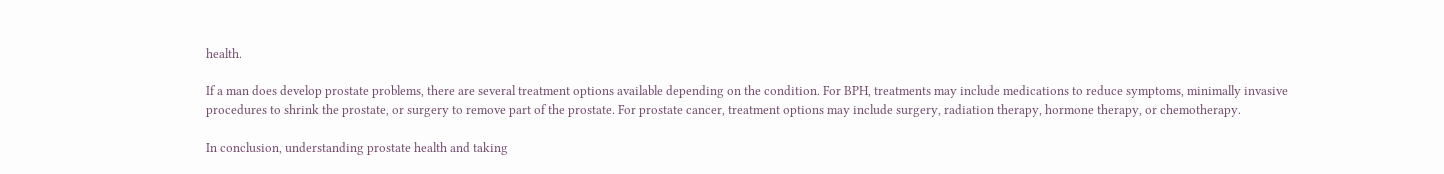health.

If a man does develop prostate problems, there are several treatment options available depending on the condition. For BPH, treatments may include medications to reduce symptoms, minimally invasive procedures to shrink the prostate, or surgery to remove part of the prostate. For prostate cancer, treatment options may include surgery, radiation therapy, hormone therapy, or chemotherapy.

In conclusion, understanding prostate health and taking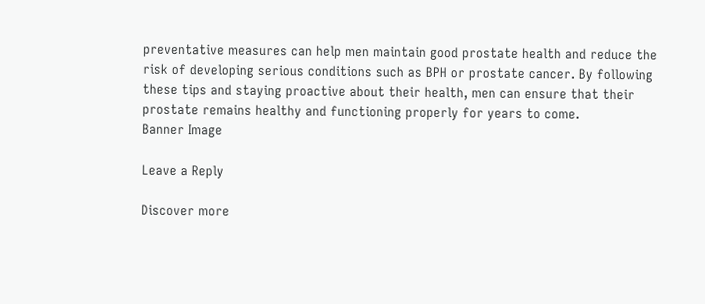preventative measures can help men maintain good prostate health and reduce the risk of developing serious conditions such as BPH or prostate cancer. By following these tips and staying proactive about their health, men can ensure that their prostate remains healthy and functioning properly for years to come.
Banner Image

Leave a Reply

Discover more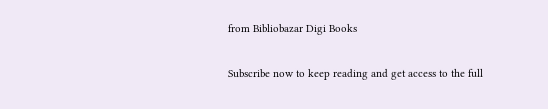from Bibliobazar Digi Books

Subscribe now to keep reading and get access to the full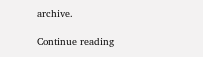archive.

Continue reading